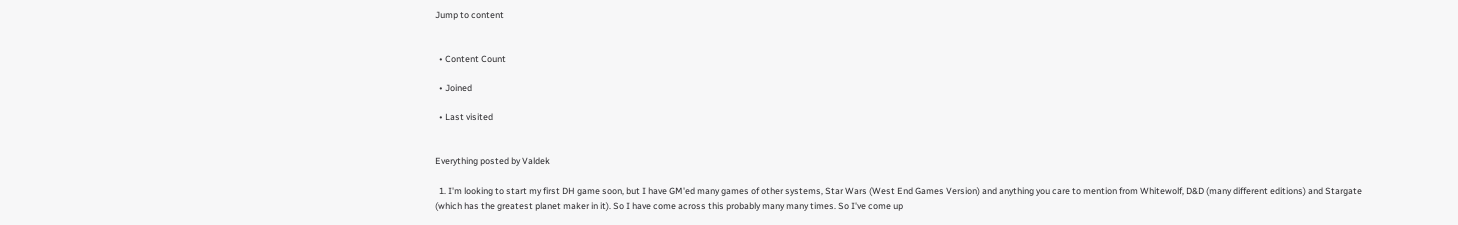Jump to content


  • Content Count

  • Joined

  • Last visited


Everything posted by Valdek

  1. I'm looking to start my first DH game soon, but I have GM'ed many games of other systems, Star Wars (West End Games Version) and anything you care to mention from Whitewolf, D&D (many different editions) and Stargate (which has the greatest planet maker in it). So I have come across this probably many many times. So I've come up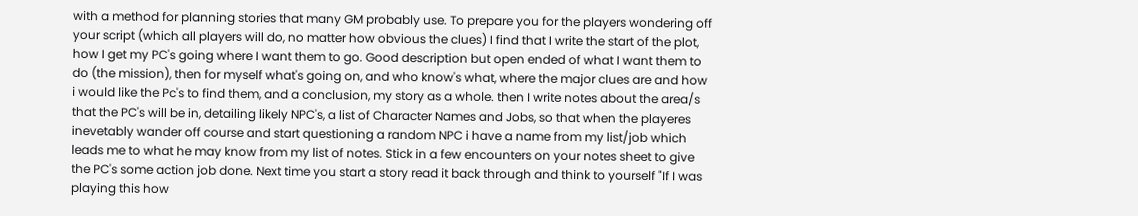with a method for planning stories that many GM probably use. To prepare you for the players wondering off your script (which all players will do, no matter how obvious the clues) I find that I write the start of the plot, how I get my PC's going where I want them to go. Good description but open ended of what I want them to do (the mission), then for myself what's going on, and who know's what, where the major clues are and how i would like the Pc's to find them, and a conclusion, my story as a whole. then I write notes about the area/s that the PC's will be in, detailing likely NPC's, a list of Character Names and Jobs, so that when the playeres inevetably wander off course and start questioning a random NPC i have a name from my list/job which leads me to what he may know from my list of notes. Stick in a few encounters on your notes sheet to give the PC's some action job done. Next time you start a story read it back through and think to yourself "If I was playing this how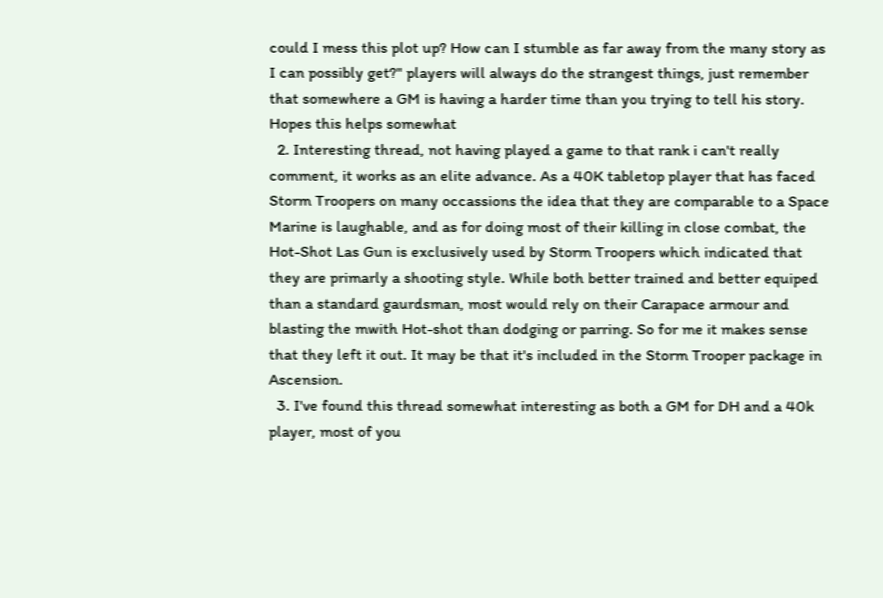could I mess this plot up? How can I stumble as far away from the many story as I can possibly get?" players will always do the strangest things, just remember that somewhere a GM is having a harder time than you trying to tell his story. Hopes this helps somewhat
  2. Interesting thread, not having played a game to that rank i can't really comment, it works as an elite advance. As a 40K tabletop player that has faced Storm Troopers on many occassions the idea that they are comparable to a Space Marine is laughable, and as for doing most of their killing in close combat, the Hot-Shot Las Gun is exclusively used by Storm Troopers which indicated that they are primarly a shooting style. While both better trained and better equiped than a standard gaurdsman, most would rely on their Carapace armour and blasting the mwith Hot-shot than dodging or parring. So for me it makes sense that they left it out. It may be that it's included in the Storm Trooper package in Ascension.
  3. I've found this thread somewhat interesting as both a GM for DH and a 40k player, most of you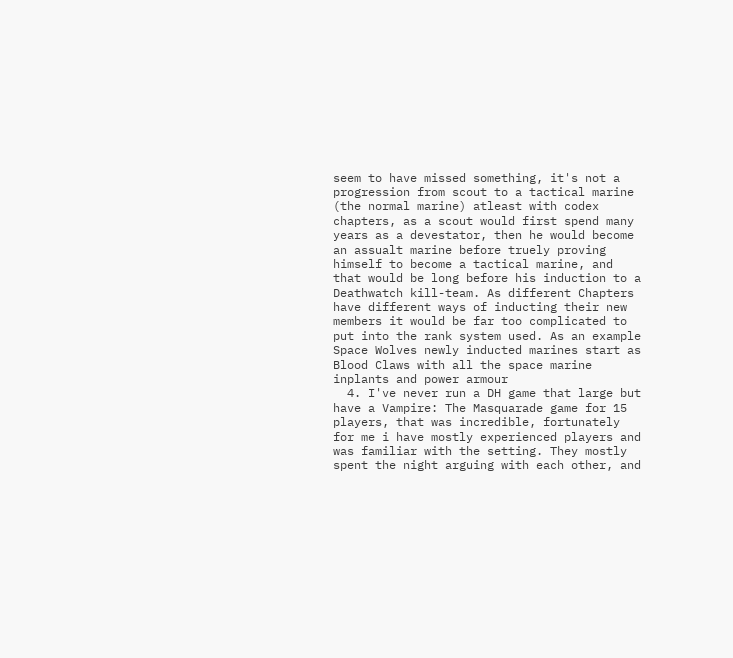seem to have missed something, it's not a progression from scout to a tactical marine (the normal marine) atleast with codex chapters, as a scout would first spend many years as a devestator, then he would become an assualt marine before truely proving himself to become a tactical marine, and that would be long before his induction to a Deathwatch kill-team. As different Chapters have different ways of inducting their new members it would be far too complicated to put into the rank system used. As an example Space Wolves newly inducted marines start as Blood Claws with all the space marine inplants and power armour
  4. I've never run a DH game that large but have a Vampire: The Masquarade game for 15 players, that was incredible, fortunately for me i have mostly experienced players and was familiar with the setting. They mostly spent the night arguing with each other, and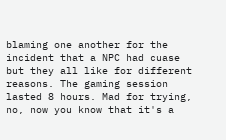blaming one another for the incident that a NPC had cuase but they all like for different reasons. The gaming session lasted 8 hours. Mad for trying, no, now you know that it's a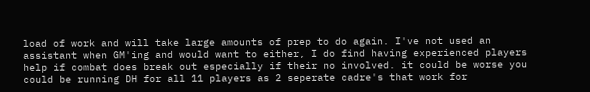load of work and will take large amounts of prep to do again. I've not used an assistant when GM'ing and would want to either, I do find having experienced players help if combat does break out especially if their no involved. it could be worse you could be running DH for all 11 players as 2 seperate cadre's that work for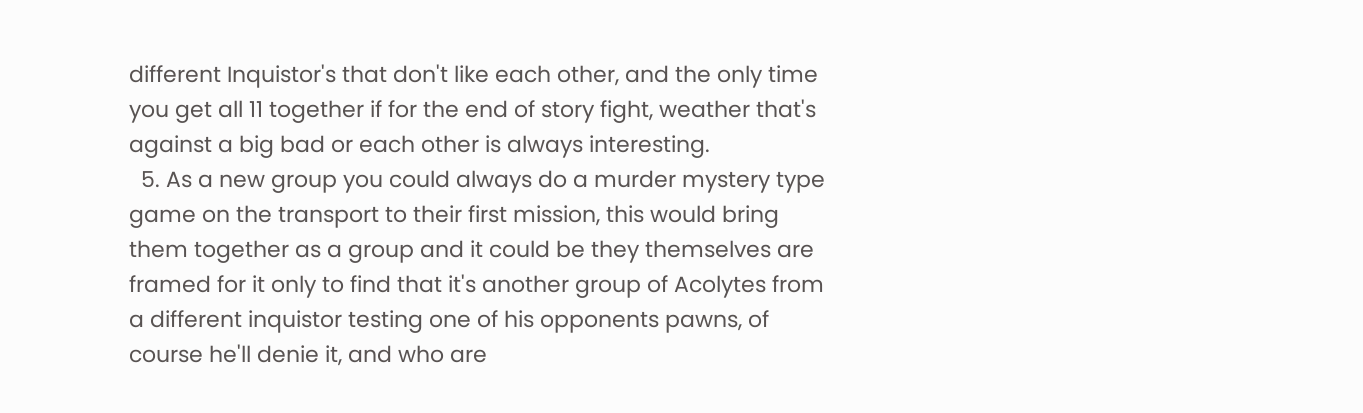different Inquistor's that don't like each other, and the only time you get all 11 together if for the end of story fight, weather that's against a big bad or each other is always interesting.
  5. As a new group you could always do a murder mystery type game on the transport to their first mission, this would bring them together as a group and it could be they themselves are framed for it only to find that it's another group of Acolytes from a different inquistor testing one of his opponents pawns, of course he'll denie it, and who are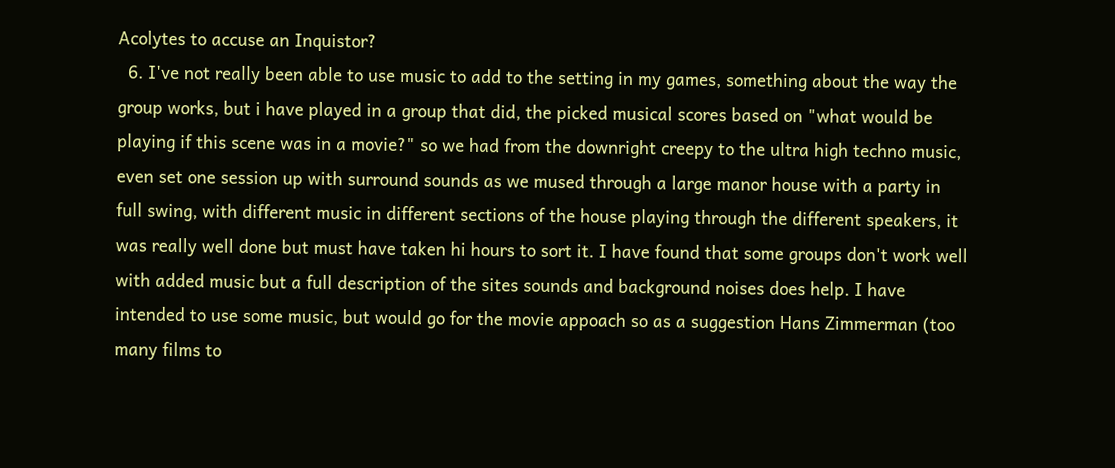Acolytes to accuse an Inquistor?
  6. I've not really been able to use music to add to the setting in my games, something about the way the group works, but i have played in a group that did, the picked musical scores based on "what would be playing if this scene was in a movie?" so we had from the downright creepy to the ultra high techno music, even set one session up with surround sounds as we mused through a large manor house with a party in full swing, with different music in different sections of the house playing through the different speakers, it was really well done but must have taken hi hours to sort it. I have found that some groups don't work well with added music but a full description of the sites sounds and background noises does help. I have intended to use some music, but would go for the movie appoach so as a suggestion Hans Zimmerman (too many films to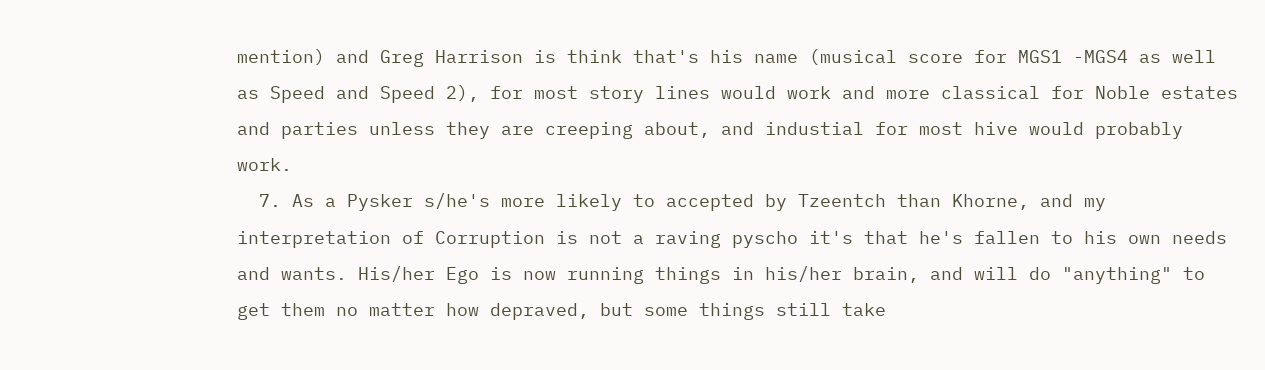mention) and Greg Harrison is think that's his name (musical score for MGS1 -MGS4 as well as Speed and Speed 2), for most story lines would work and more classical for Noble estates and parties unless they are creeping about, and industial for most hive would probably work.
  7. As a Pysker s/he's more likely to accepted by Tzeentch than Khorne, and my interpretation of Corruption is not a raving pyscho it's that he's fallen to his own needs and wants. His/her Ego is now running things in his/her brain, and will do "anything" to get them no matter how depraved, but some things still take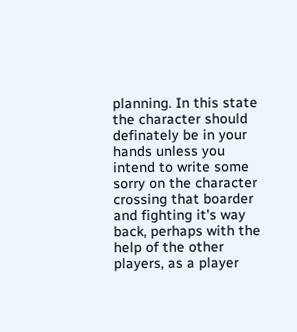planning. In this state the character should definately be in your hands unless you intend to write some sorry on the character crossing that boarder and fighting it's way back, perhaps with the help of the other players, as a player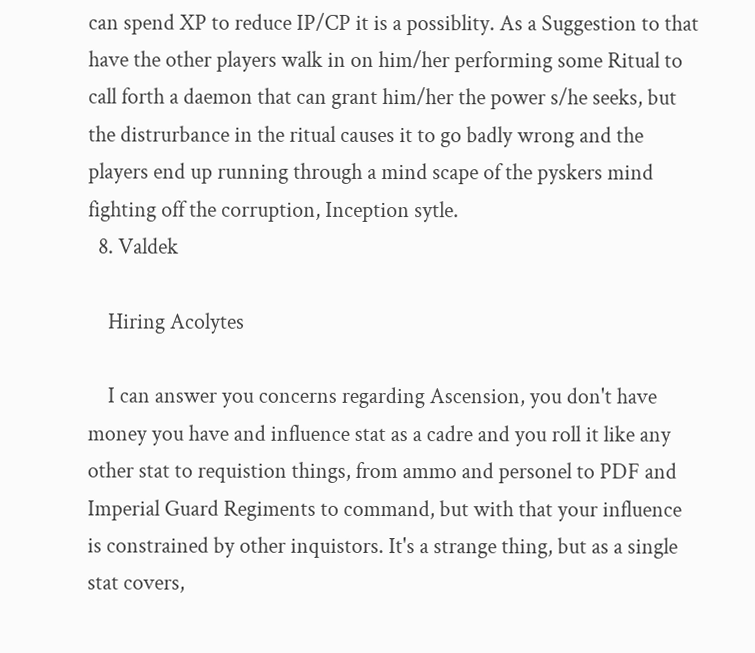can spend XP to reduce IP/CP it is a possiblity. As a Suggestion to that have the other players walk in on him/her performing some Ritual to call forth a daemon that can grant him/her the power s/he seeks, but the distrurbance in the ritual causes it to go badly wrong and the players end up running through a mind scape of the pyskers mind fighting off the corruption, Inception sytle.
  8. Valdek

    Hiring Acolytes

    I can answer you concerns regarding Ascension, you don't have money you have and influence stat as a cadre and you roll it like any other stat to requistion things, from ammo and personel to PDF and Imperial Guard Regiments to command, but with that your influence is constrained by other inquistors. It's a strange thing, but as a single stat covers,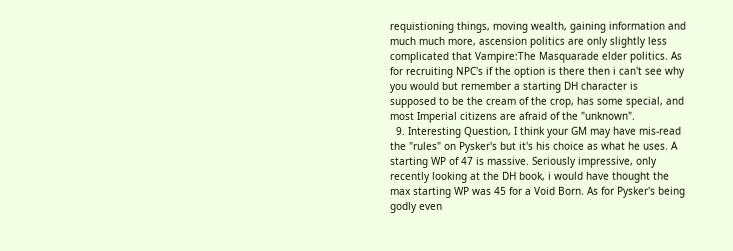requistioning things, moving wealth, gaining information and much much more, ascension politics are only slightly less complicated that Vampire:The Masquarade elder politics. As for recruiting NPC's if the option is there then i can't see why you would but remember a starting DH character is supposed to be the cream of the crop, has some special, and most Imperial citizens are afraid of the "unknown".
  9. Interesting Question, I think your GM may have mis-read the "rules" on Pysker's but it's his choice as what he uses. A starting WP of 47 is massive. Seriously impressive, only recently looking at the DH book, i would have thought the max starting WP was 45 for a Void Born. As for Pysker's being godly even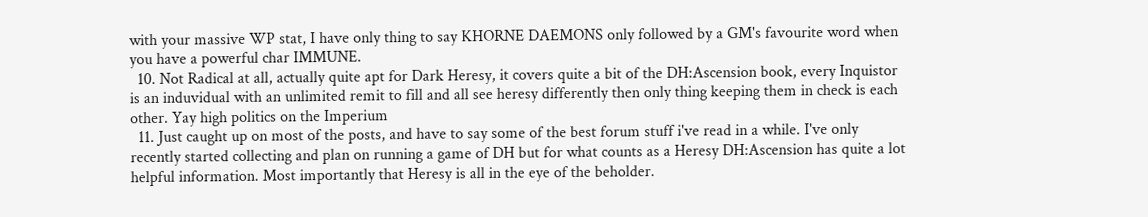with your massive WP stat, I have only thing to say KHORNE DAEMONS only followed by a GM's favourite word when you have a powerful char IMMUNE.
  10. Not Radical at all, actually quite apt for Dark Heresy, it covers quite a bit of the DH:Ascension book, every Inquistor is an induvidual with an unlimited remit to fill and all see heresy differently then only thing keeping them in check is each other. Yay high politics on the Imperium
  11. Just caught up on most of the posts, and have to say some of the best forum stuff i've read in a while. I've only recently started collecting and plan on running a game of DH but for what counts as a Heresy DH:Ascension has quite a lot helpful information. Most importantly that Heresy is all in the eye of the beholder.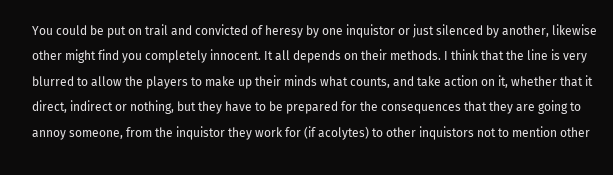You could be put on trail and convicted of heresy by one inquistor or just silenced by another, likewise other might find you completely innocent. It all depends on their methods. I think that the line is very blurred to allow the players to make up their minds what counts, and take action on it, whether that it direct, indirect or nothing, but they have to be prepared for the consequences that they are going to annoy someone, from the inquistor they work for (if acolytes) to other inquistors not to mention other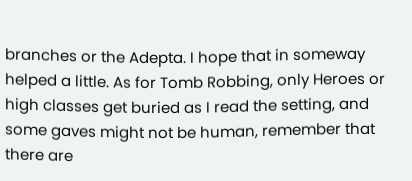branches or the Adepta. I hope that in someway helped a little. As for Tomb Robbing, only Heroes or high classes get buried as I read the setting, and some gaves might not be human, remember that there are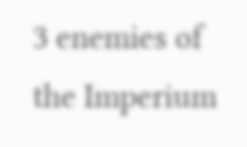3 enemies of the Imperium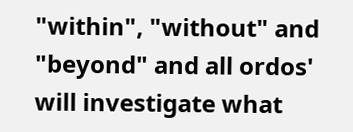"within", "without" and "beyond" and all ordos' will investigate what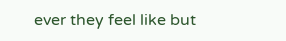ever they feel like but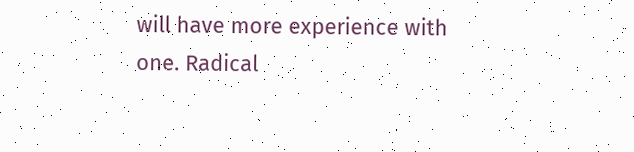will have more experience with one. Radical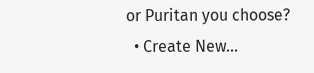or Puritan you choose?
  • Create New...